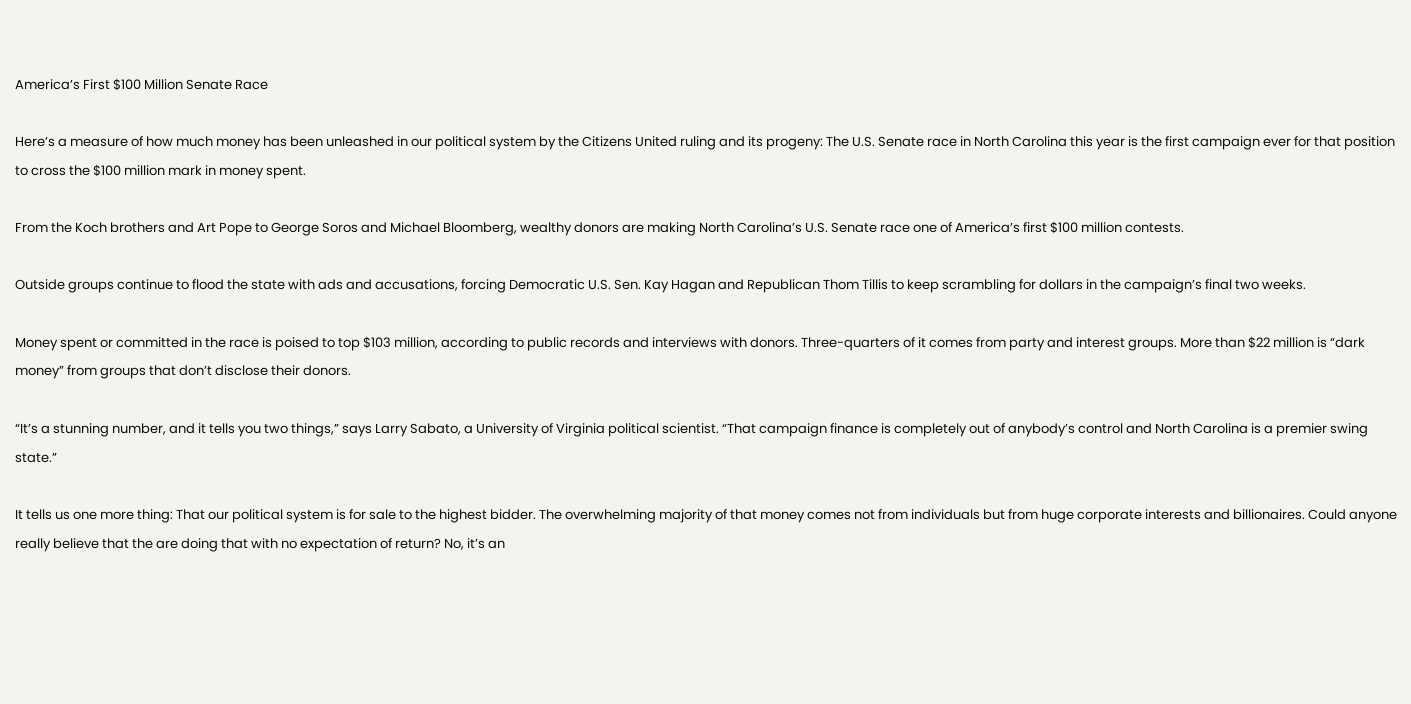America’s First $100 Million Senate Race

Here’s a measure of how much money has been unleashed in our political system by the Citizens United ruling and its progeny: The U.S. Senate race in North Carolina this year is the first campaign ever for that position to cross the $100 million mark in money spent.

From the Koch brothers and Art Pope to George Soros and Michael Bloomberg, wealthy donors are making North Carolina’s U.S. Senate race one of America’s first $100 million contests.

Outside groups continue to flood the state with ads and accusations, forcing Democratic U.S. Sen. Kay Hagan and Republican Thom Tillis to keep scrambling for dollars in the campaign’s final two weeks.

Money spent or committed in the race is poised to top $103 million, according to public records and interviews with donors. Three-quarters of it comes from party and interest groups. More than $22 million is “dark money” from groups that don’t disclose their donors.

“It’s a stunning number, and it tells you two things,” says Larry Sabato, a University of Virginia political scientist. “That campaign finance is completely out of anybody’s control and North Carolina is a premier swing state.”

It tells us one more thing: That our political system is for sale to the highest bidder. The overwhelming majority of that money comes not from individuals but from huge corporate interests and billionaires. Could anyone really believe that the are doing that with no expectation of return? No, it’s an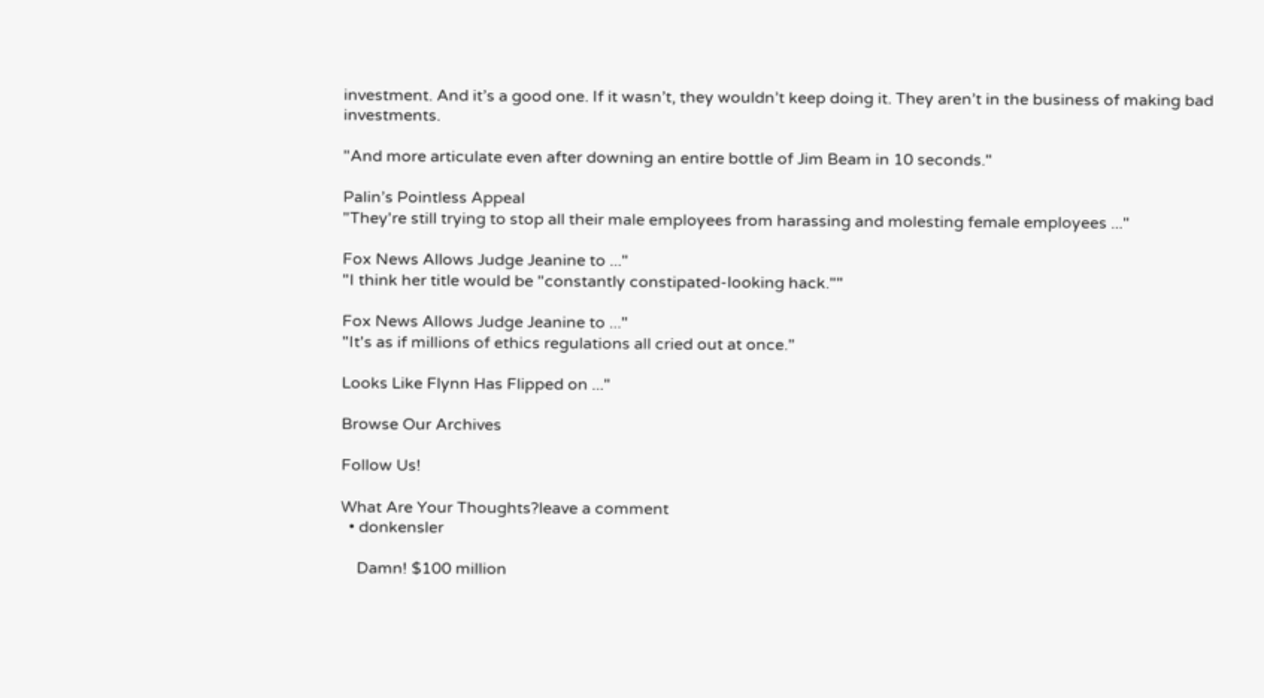investment. And it’s a good one. If it wasn’t, they wouldn’t keep doing it. They aren’t in the business of making bad investments.

"And more articulate even after downing an entire bottle of Jim Beam in 10 seconds."

Palin’s Pointless Appeal
"They're still trying to stop all their male employees from harassing and molesting female employees ..."

Fox News Allows Judge Jeanine to ..."
"I think her title would be "constantly constipated-looking hack.""

Fox News Allows Judge Jeanine to ..."
"It's as if millions of ethics regulations all cried out at once."

Looks Like Flynn Has Flipped on ..."

Browse Our Archives

Follow Us!

What Are Your Thoughts?leave a comment
  • donkensler

    Damn! $100 million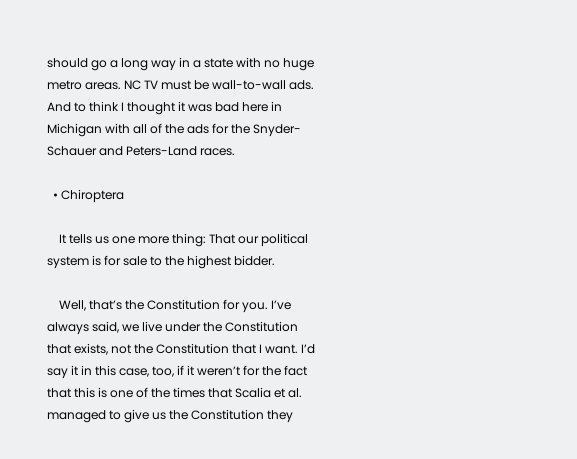should go a long way in a state with no huge metro areas. NC TV must be wall-to-wall ads. And to think I thought it was bad here in Michigan with all of the ads for the Snyder-Schauer and Peters-Land races.

  • Chiroptera

    It tells us one more thing: That our political system is for sale to the highest bidder.

    Well, that’s the Constitution for you. I’ve always said, we live under the Constitution that exists, not the Constitution that I want. I’d say it in this case, too, if it weren’t for the fact that this is one of the times that Scalia et al. managed to give us the Constitution they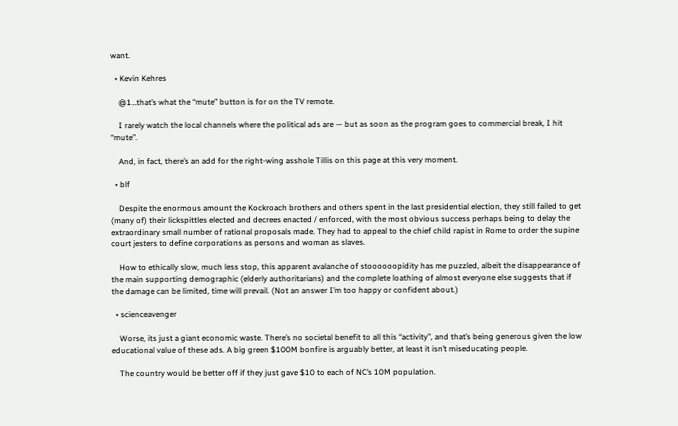want.

  • Kevin Kehres

    @1…that’s what the “mute” button is for on the TV remote.

    I rarely watch the local channels where the political ads are — but as soon as the program goes to commercial break, I hit “mute”.

    And, in fact, there’s an add for the right-wing asshole Tillis on this page at this very moment.

  • blf

    Despite the enormous amount the Kockroach brothers and others spent in the last presidential election, they still failed to get (many of) their lickspittles elected and decrees enacted / enforced, with the most obvious success perhaps being to delay the extraordinary small number of rational proposals made. They had to appeal to the chief child rapist in Rome to order the supine court jesters to define corporations as persons and woman as slaves.

    How to ethically slow, much less stop, this apparent avalanche of stoooooopidity has me puzzled, albeit the disappearance of the main supporting demographic (elderly authoritarians) and the complete loathing of almost everyone else suggests that if the damage can be limited, time will prevail. (Not an answer I’m too happy or confident about.)

  • scienceavenger

    Worse, its just a giant economic waste. There’s no societal benefit to all this “activity”, and that’s being generous given the low educational value of these ads. A big green $100M bonfire is arguably better, at least it isn’t miseducating people.

    The country would be better off if they just gave $10 to each of NC’s 10M population.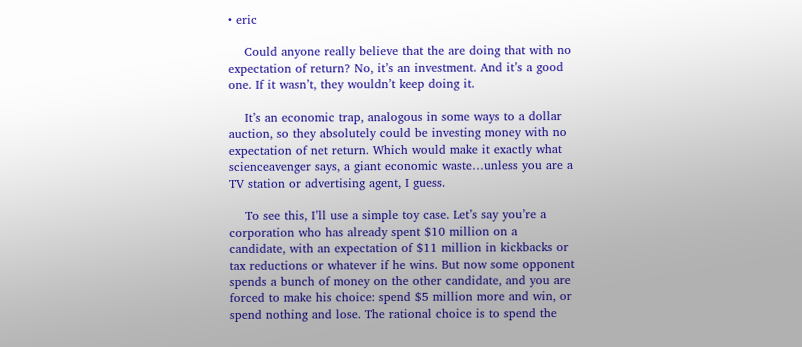• eric

    Could anyone really believe that the are doing that with no expectation of return? No, it’s an investment. And it’s a good one. If it wasn’t, they wouldn’t keep doing it.

    It’s an economic trap, analogous in some ways to a dollar auction, so they absolutely could be investing money with no expectation of net return. Which would make it exactly what scienceavenger says, a giant economic waste…unless you are a TV station or advertising agent, I guess.

    To see this, I’ll use a simple toy case. Let’s say you’re a corporation who has already spent $10 million on a candidate, with an expectation of $11 million in kickbacks or tax reductions or whatever if he wins. But now some opponent spends a bunch of money on the other candidate, and you are forced to make his choice: spend $5 million more and win, or spend nothing and lose. The rational choice is to spend the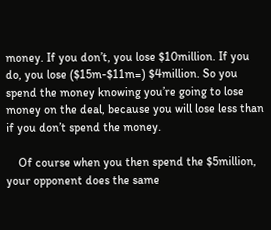money. If you don’t, you lose $10million. If you do, you lose ($15m-$11m=) $4million. So you spend the money knowing you’re going to lose money on the deal, because you will lose less than if you don’t spend the money.

    Of course when you then spend the $5million, your opponent does the same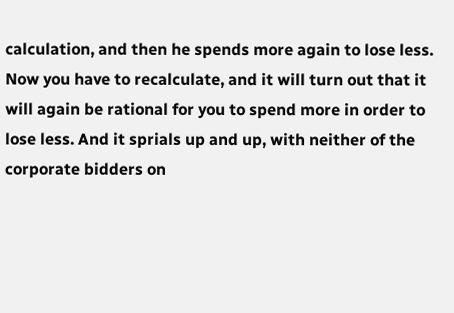calculation, and then he spends more again to lose less. Now you have to recalculate, and it will turn out that it will again be rational for you to spend more in order to lose less. And it sprials up and up, with neither of the corporate bidders on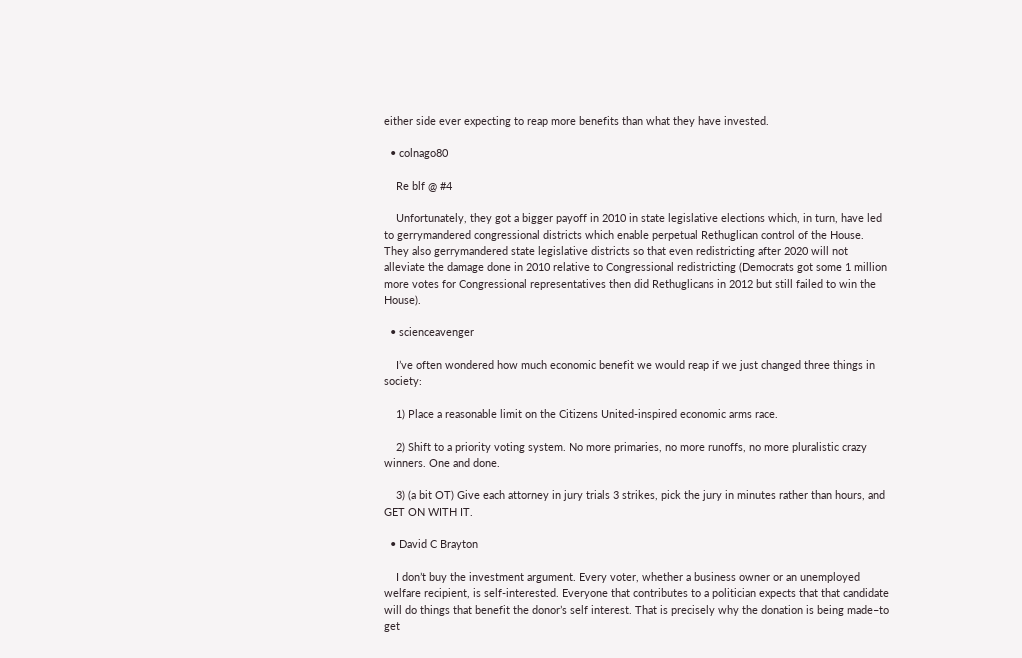either side ever expecting to reap more benefits than what they have invested.

  • colnago80

    Re blf @ #4

    Unfortunately, they got a bigger payoff in 2010 in state legislative elections which, in turn, have led to gerrymandered congressional districts which enable perpetual Rethuglican control of the House. They also gerrymandered state legislative districts so that even redistricting after 2020 will not alleviate the damage done in 2010 relative to Congressional redistricting (Democrats got some 1 million more votes for Congressional representatives then did Rethuglicans in 2012 but still failed to win the House).

  • scienceavenger

    I’ve often wondered how much economic benefit we would reap if we just changed three things in society:

    1) Place a reasonable limit on the Citizens United-inspired economic arms race.

    2) Shift to a priority voting system. No more primaries, no more runoffs, no more pluralistic crazy winners. One and done.

    3) (a bit OT) Give each attorney in jury trials 3 strikes, pick the jury in minutes rather than hours, and GET ON WITH IT.

  • David C Brayton

    I don’t buy the investment argument. Every voter, whether a business owner or an unemployed welfare recipient, is self-interested. Everyone that contributes to a politician expects that that candidate will do things that benefit the donor’s self interest. That is precisely why the donation is being made–to get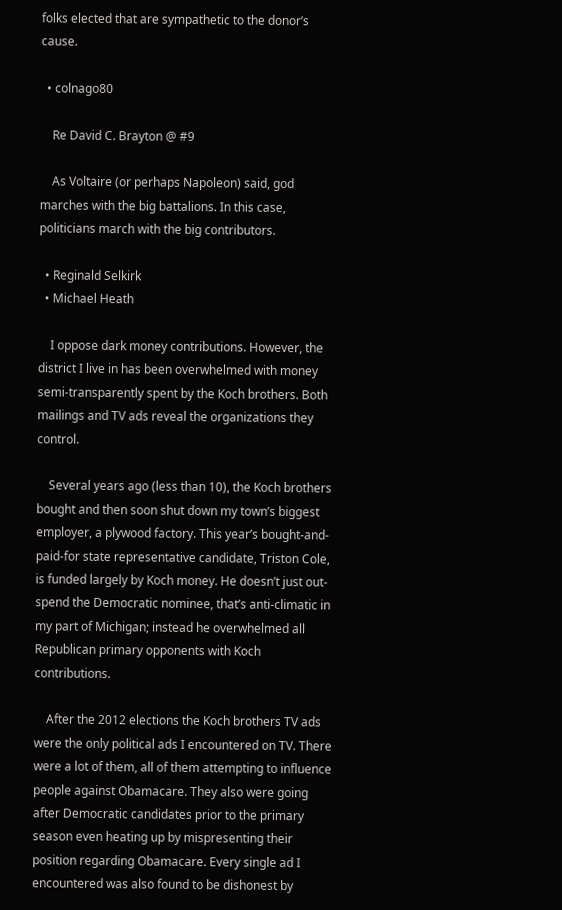folks elected that are sympathetic to the donor’s cause.

  • colnago80

    Re David C. Brayton @ #9

    As Voltaire (or perhaps Napoleon) said, god marches with the big battalions. In this case, politicians march with the big contributors.

  • Reginald Selkirk
  • Michael Heath

    I oppose dark money contributions. However, the district I live in has been overwhelmed with money semi-transparently spent by the Koch brothers. Both mailings and TV ads reveal the organizations they control.

    Several years ago (less than 10), the Koch brothers bought and then soon shut down my town’s biggest employer, a plywood factory. This year’s bought-and-paid-for state representative candidate, Triston Cole, is funded largely by Koch money. He doesn’t just out-spend the Democratic nominee, that’s anti-climatic in my part of Michigan; instead he overwhelmed all Republican primary opponents with Koch contributions.

    After the 2012 elections the Koch brothers TV ads were the only political ads I encountered on TV. There were a lot of them, all of them attempting to influence people against Obamacare. They also were going after Democratic candidates prior to the primary season even heating up by mispresenting their position regarding Obamacare. Every single ad I encountered was also found to be dishonest by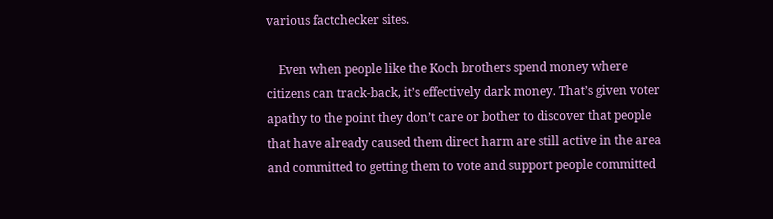various factchecker sites.

    Even when people like the Koch brothers spend money where citizens can track-back, it’s effectively dark money. That’s given voter apathy to the point they don’t care or bother to discover that people that have already caused them direct harm are still active in the area and committed to getting them to vote and support people committed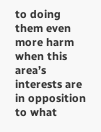to doing them even more harm when this area’s interests are in opposition to what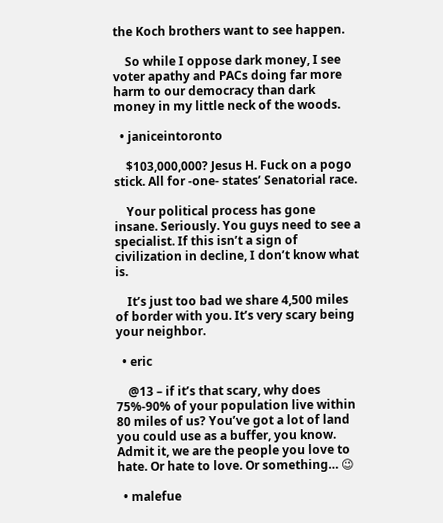the Koch brothers want to see happen.

    So while I oppose dark money, I see voter apathy and PACs doing far more harm to our democracy than dark money in my little neck of the woods.

  • janiceintoronto

    $103,000,000? Jesus H. Fuck on a pogo stick. All for -one- states’ Senatorial race.

    Your political process has gone insane. Seriously. You guys need to see a specialist. If this isn’t a sign of civilization in decline, I don’t know what is.

    It’s just too bad we share 4,500 miles of border with you. It’s very scary being your neighbor.

  • eric

    @13 – if it’s that scary, why does 75%-90% of your population live within 80 miles of us? You’ve got a lot of land you could use as a buffer, you know. Admit it, we are the people you love to hate. Or hate to love. Or something… 😉

  • malefue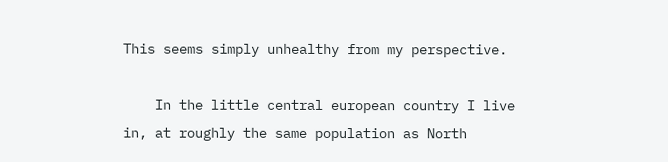This seems simply unhealthy from my perspective.

    In the little central european country I live in, at roughly the same population as North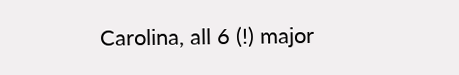Carolina, all 6 (!) major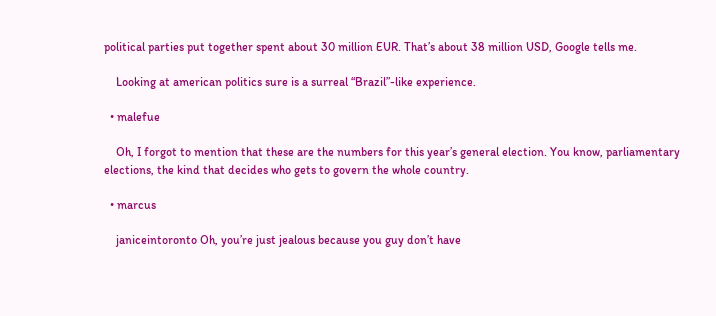political parties put together spent about 30 million EUR. That’s about 38 million USD, Google tells me.

    Looking at american politics sure is a surreal “Brazil”-like experience.

  • malefue

    Oh, I forgot to mention that these are the numbers for this year’s general election. You know, parliamentary elections, the kind that decides who gets to govern the whole country.

  • marcus

    janiceintoronto Oh, you’re just jealous because you guy don’t have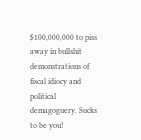$100,000,000 to piss away in bullshit demonstrations of fiscal idiocy and political demagoguery. Sucks to be you!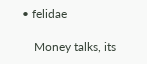• felidae

    Money talks, its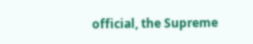official, the Supreme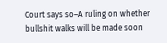Court says so–A ruling on whether bullshit walks will be made soon